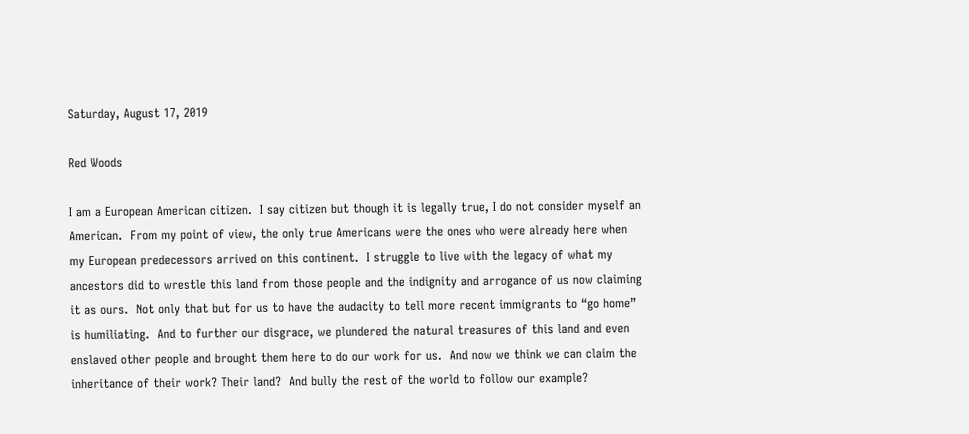Saturday, August 17, 2019

Red Woods

I am a European American citizen.  I say citizen but though it is legally true, I do not consider myself an American.  From my point of view, the only true Americans were the ones who were already here when my European predecessors arrived on this continent.  I struggle to live with the legacy of what my ancestors did to wrestle this land from those people and the indignity and arrogance of us now claiming it as ours.  Not only that but for us to have the audacity to tell more recent immigrants to “go home” is humiliating.  And to further our disgrace, we plundered the natural treasures of this land and even enslaved other people and brought them here to do our work for us.  And now we think we can claim the inheritance of their work? Their land?  And bully the rest of the world to follow our example?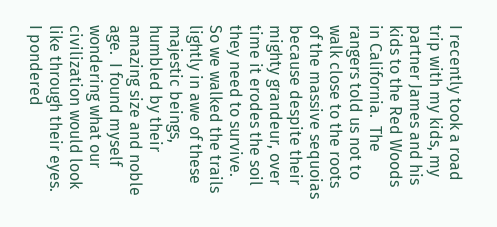I recently took a road trip with my kids, my partner James and his kids to the Red Woods in California.  The rangers told us not to walk close to the roots of the massive sequoias because despite their mighty grandeur, over time it erodes the soil they need to survive.  So we walked the trails lightly in awe of these majestic beings, humbled by their amazing size and noble age.  I found myself wondering what our civilization would look like through their eyes.  I pondered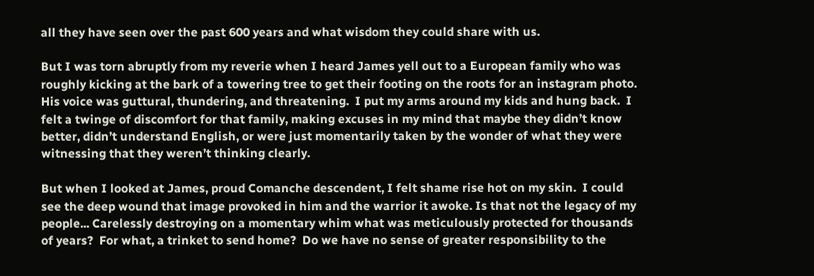all they have seen over the past 600 years and what wisdom they could share with us.

But I was torn abruptly from my reverie when I heard James yell out to a European family who was roughly kicking at the bark of a towering tree to get their footing on the roots for an instagram photo.  His voice was guttural, thundering, and threatening.  I put my arms around my kids and hung back.  I felt a twinge of discomfort for that family, making excuses in my mind that maybe they didn’t know better, didn’t understand English, or were just momentarily taken by the wonder of what they were witnessing that they weren’t thinking clearly.

But when I looked at James, proud Comanche descendent, I felt shame rise hot on my skin.  I could see the deep wound that image provoked in him and the warrior it awoke. Is that not the legacy of my people... Carelessly destroying on a momentary whim what was meticulously protected for thousands of years?  For what, a trinket to send home?  Do we have no sense of greater responsibility to the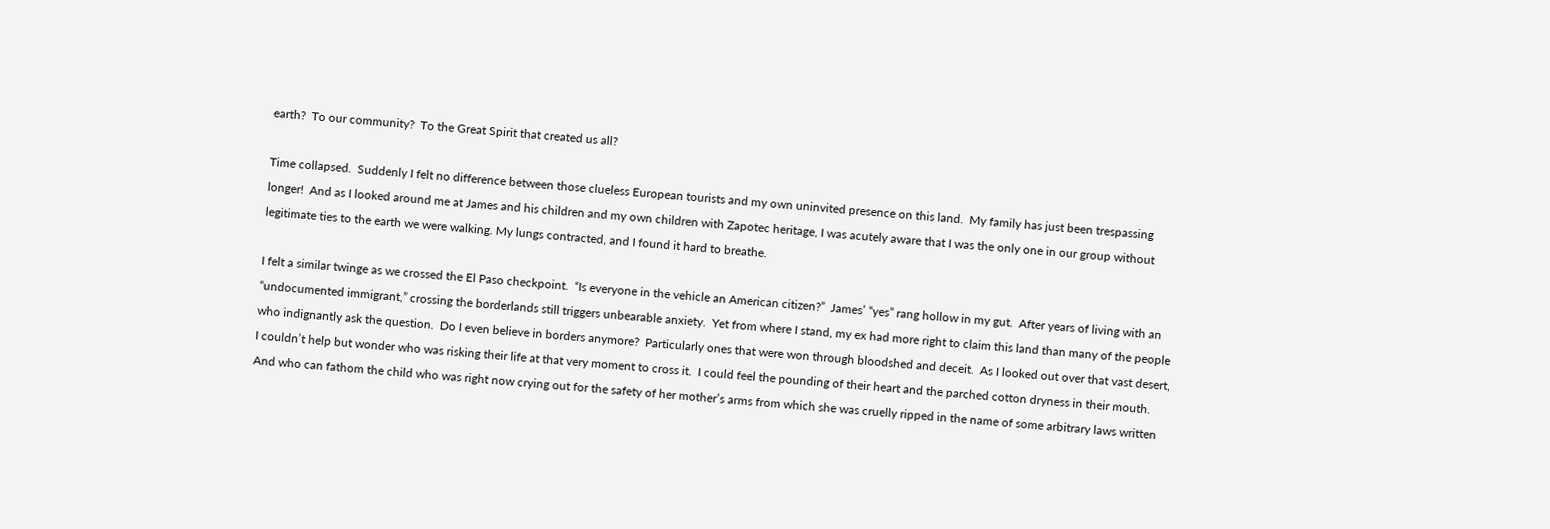earth?  To our community?  To the Great Spirit that created us all?

Time collapsed.  Suddenly I felt no difference between those clueless European tourists and my own uninvited presence on this land.  My family has just been trespassing longer!  And as I looked around me at James and his children and my own children with Zapotec heritage, I was acutely aware that I was the only one in our group without legitimate ties to the earth we were walking. My lungs contracted, and I found it hard to breathe.

I felt a similar twinge as we crossed the El Paso checkpoint.  “Is everyone in the vehicle an American citizen?”  James’ “yes” rang hollow in my gut.  After years of living with an “undocumented immigrant,” crossing the borderlands still triggers unbearable anxiety.  Yet from where I stand, my ex had more right to claim this land than many of the people who indignantly ask the question.  Do I even believe in borders anymore?  Particularly ones that were won through bloodshed and deceit.  As I looked out over that vast desert, I couldn’t help but wonder who was risking their life at that very moment to cross it.  I could feel the pounding of their heart and the parched cotton dryness in their mouth.  And who can fathom the child who was right now crying out for the safety of her mother’s arms from which she was cruelly ripped in the name of some arbitrary laws written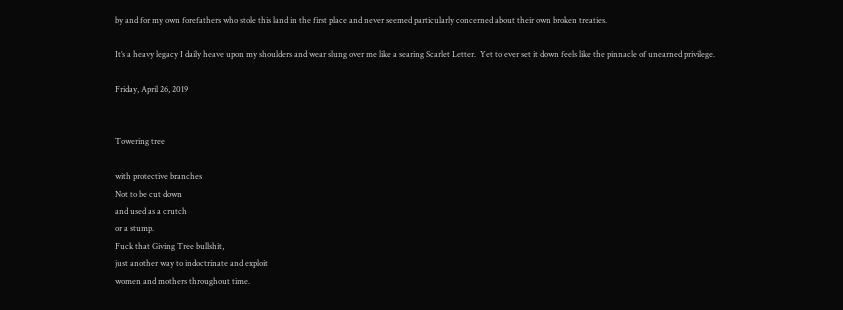by and for my own forefathers who stole this land in the first place and never seemed particularly concerned about their own broken treaties.

It’s a heavy legacy I daily heave upon my shoulders and wear slung over me like a searing Scarlet Letter.  Yet to ever set it down feels like the pinnacle of unearned privilege.

Friday, April 26, 2019


Towering tree

with protective branches
Not to be cut down
and used as a crutch
or a stump.
Fuck that Giving Tree bullshit,
just another way to indoctrinate and exploit
women and mothers throughout time.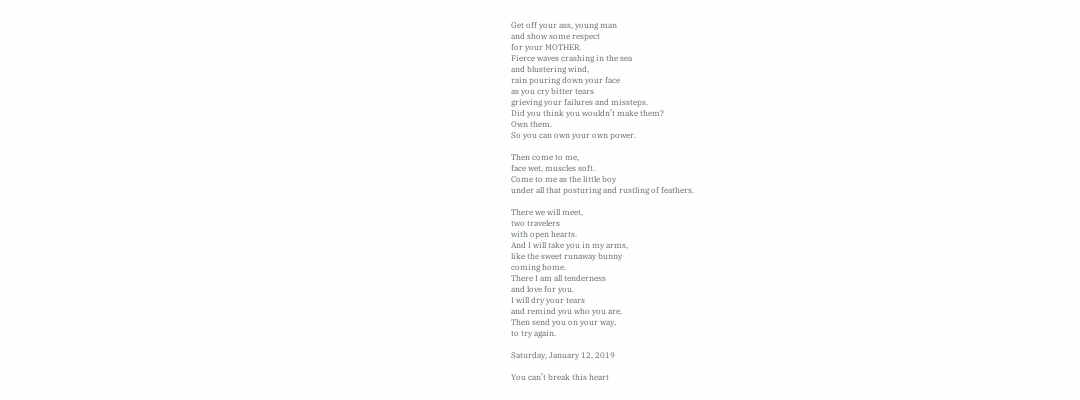Get off your ass, young man
and show some respect
for your MOTHER.
Fierce waves crashing in the sea
and blustering wind,
rain pouring down your face
as you cry bitter tears
grieving your failures and missteps.
Did you think you wouldn’t make them?
Own them.
So you can own your own power.

Then come to me,
face wet, muscles soft.
Come to me as the little boy
under all that posturing and rustling of feathers.

There we will meet,
two travelers
with open hearts.
And I will take you in my arms,
like the sweet runaway bunny
coming home.
There I am all tenderness
and love for you.
I will dry your tears
and remind you who you are.
Then send you on your way,
to try again.

Saturday, January 12, 2019

You can’t break this heart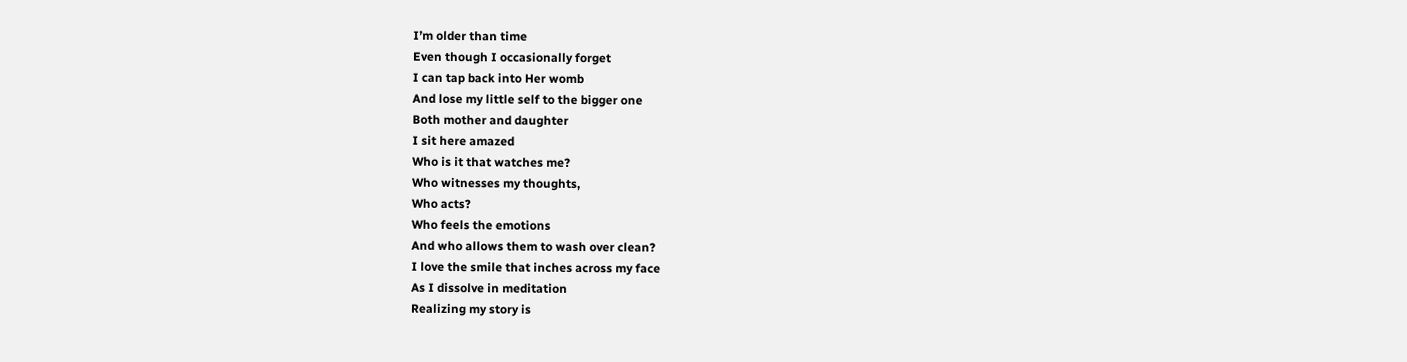I’m older than time
Even though I occasionally forget
I can tap back into Her womb
And lose my little self to the bigger one
Both mother and daughter
I sit here amazed
Who is it that watches me?
Who witnesses my thoughts,
Who acts?
Who feels the emotions
And who allows them to wash over clean?
I love the smile that inches across my face
As I dissolve in meditation
Realizing my story is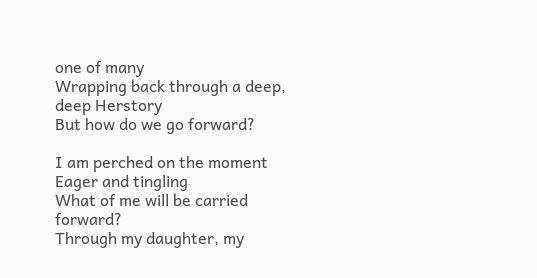one of many
Wrapping back through a deep, deep Herstory
But how do we go forward?

I am perched on the moment
Eager and tingling
What of me will be carried forward?
Through my daughter, my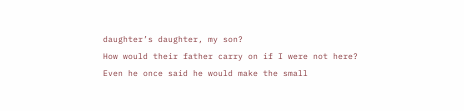daughter’s daughter, my son?
How would their father carry on if I were not here?
Even he once said he would make the small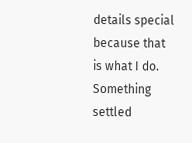details special because that is what I do.
Something settled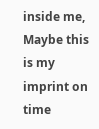inside me,
Maybe this is my imprint on time